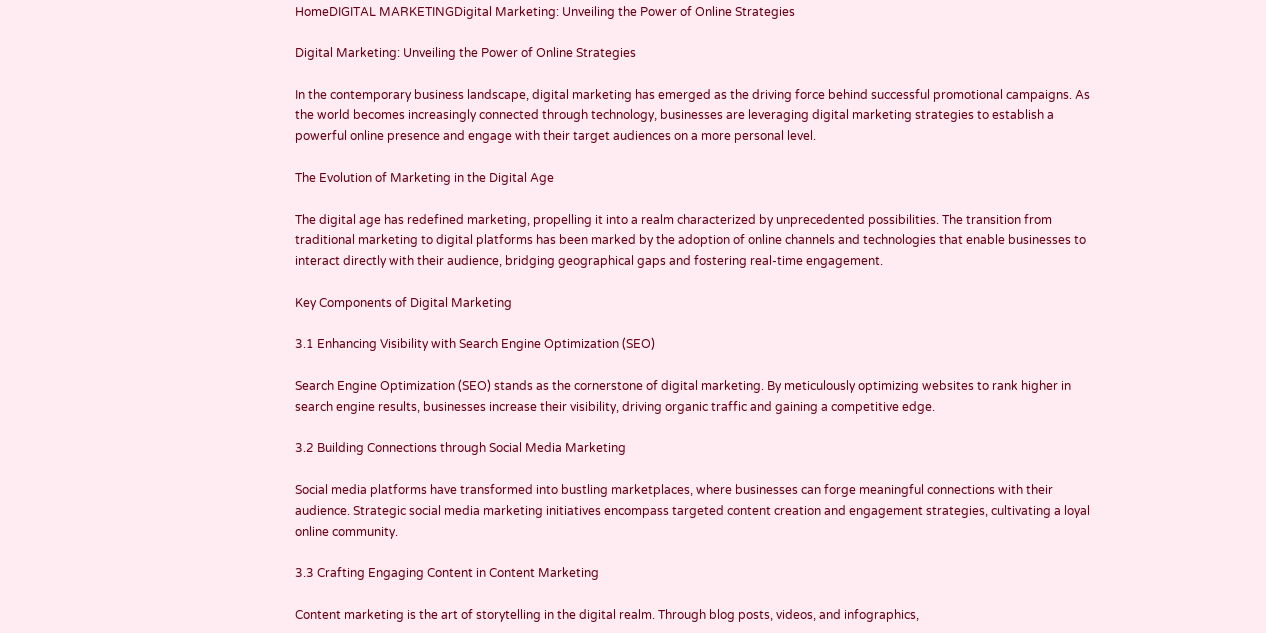HomeDIGITAL MARKETINGDigital Marketing: Unveiling the Power of Online Strategies

Digital Marketing: Unveiling the Power of Online Strategies

In the contemporary business landscape, digital marketing has emerged as the driving force behind successful promotional campaigns. As the world becomes increasingly connected through technology, businesses are leveraging digital marketing strategies to establish a powerful online presence and engage with their target audiences on a more personal level.

The Evolution of Marketing in the Digital Age

The digital age has redefined marketing, propelling it into a realm characterized by unprecedented possibilities. The transition from traditional marketing to digital platforms has been marked by the adoption of online channels and technologies that enable businesses to interact directly with their audience, bridging geographical gaps and fostering real-time engagement.

Key Components of Digital Marketing

3.1 Enhancing Visibility with Search Engine Optimization (SEO)

Search Engine Optimization (SEO) stands as the cornerstone of digital marketing. By meticulously optimizing websites to rank higher in search engine results, businesses increase their visibility, driving organic traffic and gaining a competitive edge.

3.2 Building Connections through Social Media Marketing

Social media platforms have transformed into bustling marketplaces, where businesses can forge meaningful connections with their audience. Strategic social media marketing initiatives encompass targeted content creation and engagement strategies, cultivating a loyal online community.

3.3 Crafting Engaging Content in Content Marketing

Content marketing is the art of storytelling in the digital realm. Through blog posts, videos, and infographics,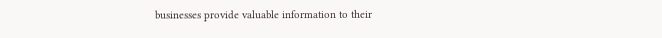businesses provide valuable information to their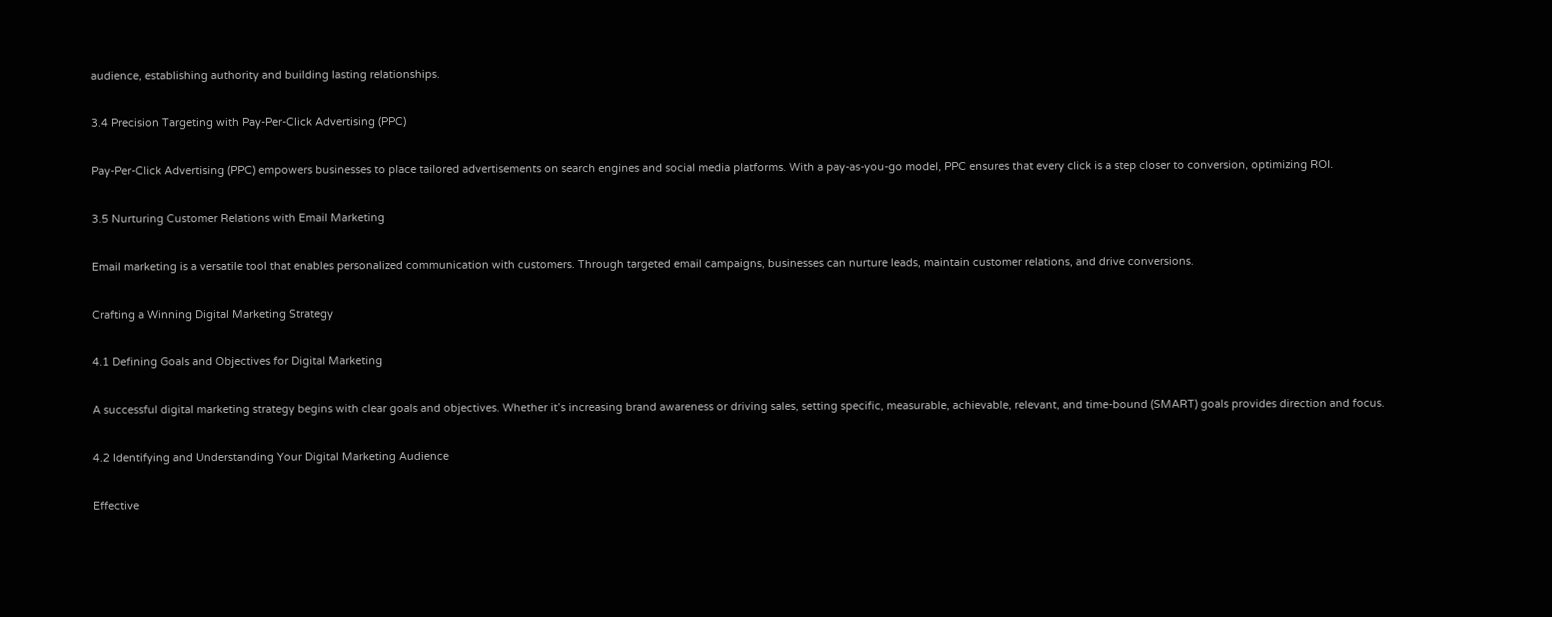audience, establishing authority and building lasting relationships.

3.4 Precision Targeting with Pay-Per-Click Advertising (PPC)

Pay-Per-Click Advertising (PPC) empowers businesses to place tailored advertisements on search engines and social media platforms. With a pay-as-you-go model, PPC ensures that every click is a step closer to conversion, optimizing ROI.

3.5 Nurturing Customer Relations with Email Marketing

Email marketing is a versatile tool that enables personalized communication with customers. Through targeted email campaigns, businesses can nurture leads, maintain customer relations, and drive conversions.

Crafting a Winning Digital Marketing Strategy

4.1 Defining Goals and Objectives for Digital Marketing

A successful digital marketing strategy begins with clear goals and objectives. Whether it’s increasing brand awareness or driving sales, setting specific, measurable, achievable, relevant, and time-bound (SMART) goals provides direction and focus.

4.2 Identifying and Understanding Your Digital Marketing Audience

Effective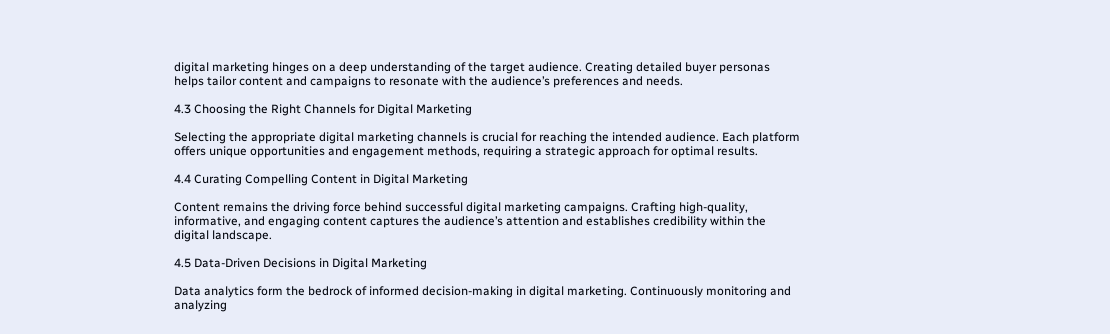digital marketing hinges on a deep understanding of the target audience. Creating detailed buyer personas helps tailor content and campaigns to resonate with the audience’s preferences and needs.

4.3 Choosing the Right Channels for Digital Marketing

Selecting the appropriate digital marketing channels is crucial for reaching the intended audience. Each platform offers unique opportunities and engagement methods, requiring a strategic approach for optimal results.

4.4 Curating Compelling Content in Digital Marketing

Content remains the driving force behind successful digital marketing campaigns. Crafting high-quality, informative, and engaging content captures the audience’s attention and establishes credibility within the digital landscape.

4.5 Data-Driven Decisions in Digital Marketing

Data analytics form the bedrock of informed decision-making in digital marketing. Continuously monitoring and analyzing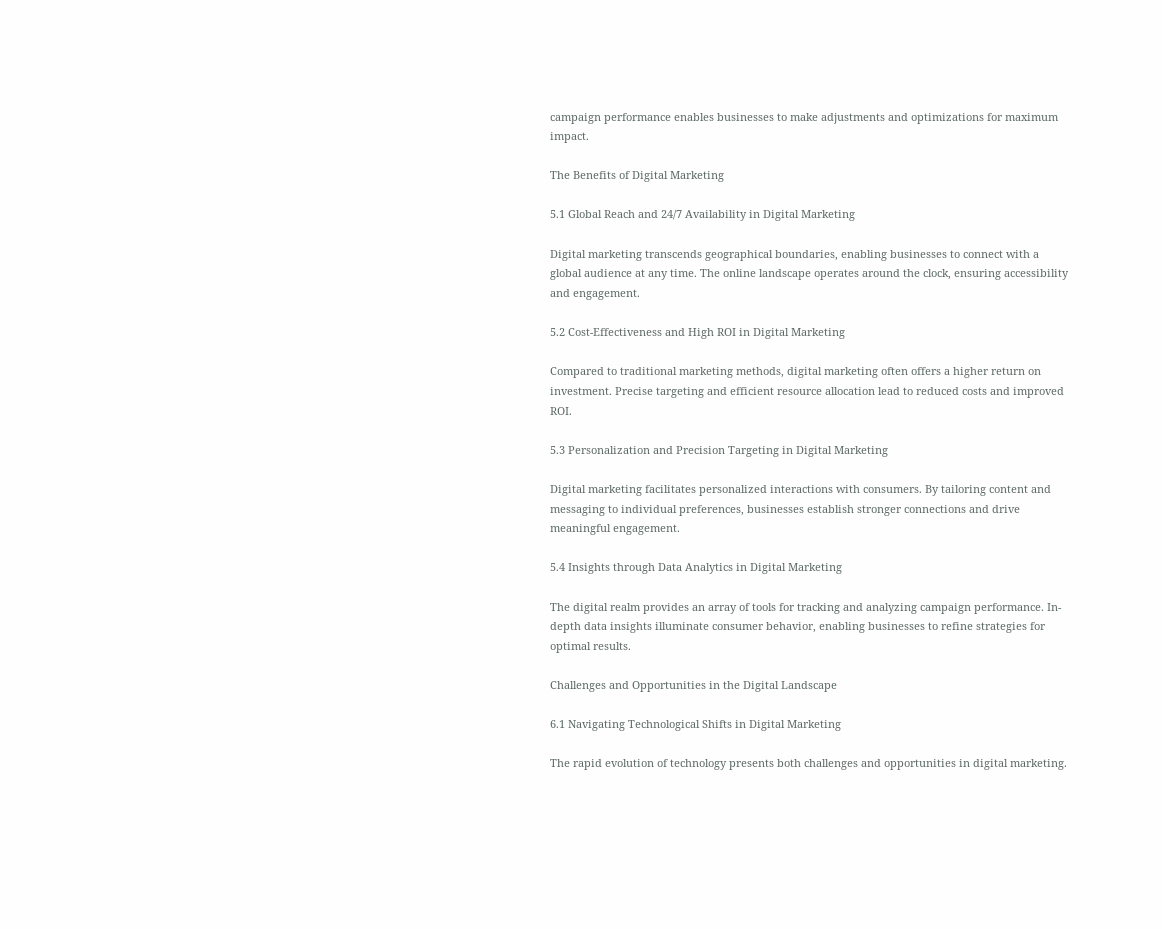campaign performance enables businesses to make adjustments and optimizations for maximum impact.

The Benefits of Digital Marketing

5.1 Global Reach and 24/7 Availability in Digital Marketing

Digital marketing transcends geographical boundaries, enabling businesses to connect with a global audience at any time. The online landscape operates around the clock, ensuring accessibility and engagement.

5.2 Cost-Effectiveness and High ROI in Digital Marketing

Compared to traditional marketing methods, digital marketing often offers a higher return on investment. Precise targeting and efficient resource allocation lead to reduced costs and improved ROI.

5.3 Personalization and Precision Targeting in Digital Marketing

Digital marketing facilitates personalized interactions with consumers. By tailoring content and messaging to individual preferences, businesses establish stronger connections and drive meaningful engagement.

5.4 Insights through Data Analytics in Digital Marketing

The digital realm provides an array of tools for tracking and analyzing campaign performance. In-depth data insights illuminate consumer behavior, enabling businesses to refine strategies for optimal results.

Challenges and Opportunities in the Digital Landscape

6.1 Navigating Technological Shifts in Digital Marketing

The rapid evolution of technology presents both challenges and opportunities in digital marketing.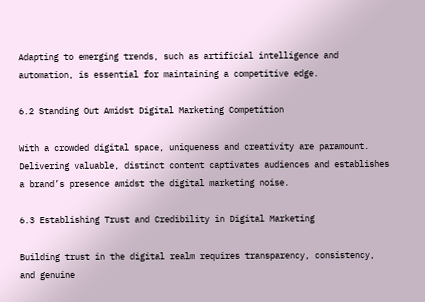Adapting to emerging trends, such as artificial intelligence and automation, is essential for maintaining a competitive edge.

6.2 Standing Out Amidst Digital Marketing Competition

With a crowded digital space, uniqueness and creativity are paramount. Delivering valuable, distinct content captivates audiences and establishes a brand’s presence amidst the digital marketing noise.

6.3 Establishing Trust and Credibility in Digital Marketing

Building trust in the digital realm requires transparency, consistency, and genuine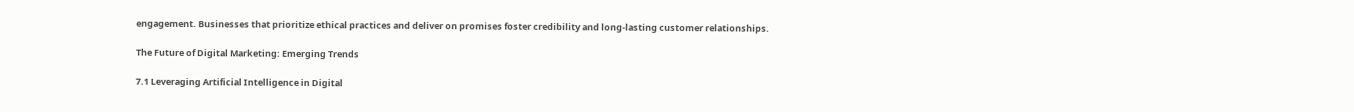engagement. Businesses that prioritize ethical practices and deliver on promises foster credibility and long-lasting customer relationships.

The Future of Digital Marketing: Emerging Trends

7.1 Leveraging Artificial Intelligence in Digital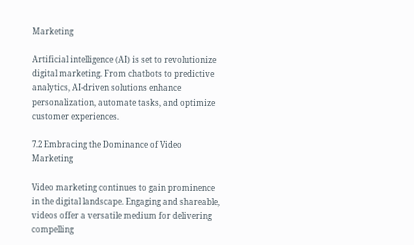Marketing

Artificial intelligence (AI) is set to revolutionize digital marketing. From chatbots to predictive analytics, AI-driven solutions enhance personalization, automate tasks, and optimize customer experiences.

7.2 Embracing the Dominance of Video Marketing

Video marketing continues to gain prominence in the digital landscape. Engaging and shareable, videos offer a versatile medium for delivering compelling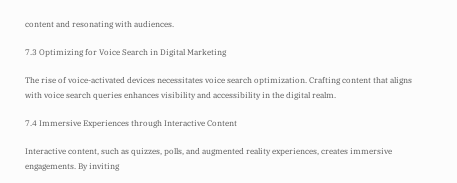content and resonating with audiences.

7.3 Optimizing for Voice Search in Digital Marketing

The rise of voice-activated devices necessitates voice search optimization. Crafting content that aligns with voice search queries enhances visibility and accessibility in the digital realm.

7.4 Immersive Experiences through Interactive Content

Interactive content, such as quizzes, polls, and augmented reality experiences, creates immersive engagements. By inviting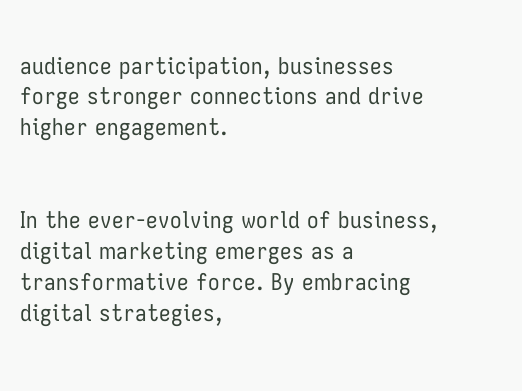audience participation, businesses forge stronger connections and drive higher engagement.


In the ever-evolving world of business, digital marketing emerges as a transformative force. By embracing digital strategies,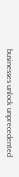businesses unlock unprecedented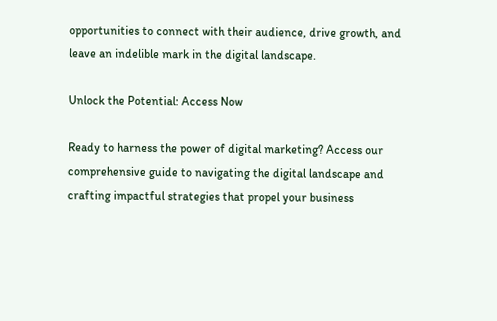opportunities to connect with their audience, drive growth, and leave an indelible mark in the digital landscape.

Unlock the Potential: Access Now

Ready to harness the power of digital marketing? Access our comprehensive guide to navigating the digital landscape and crafting impactful strategies that propel your business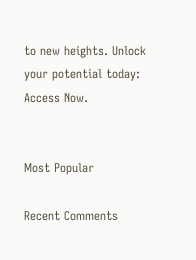to new heights. Unlock your potential today: Access Now.


Most Popular

Recent Comments